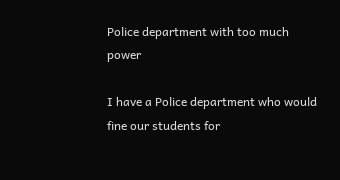Police department with too much power

I have a Police department who would fine our students for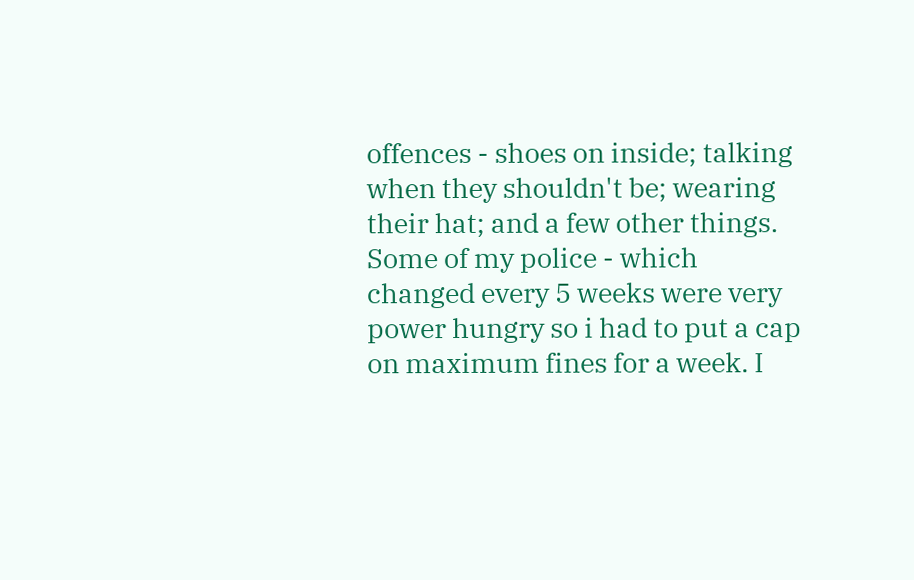offences - shoes on inside; talking when they shouldn't be; wearing their hat; and a few other things. Some of my police - which changed every 5 weeks were very power hungry so i had to put a cap on maximum fines for a week. I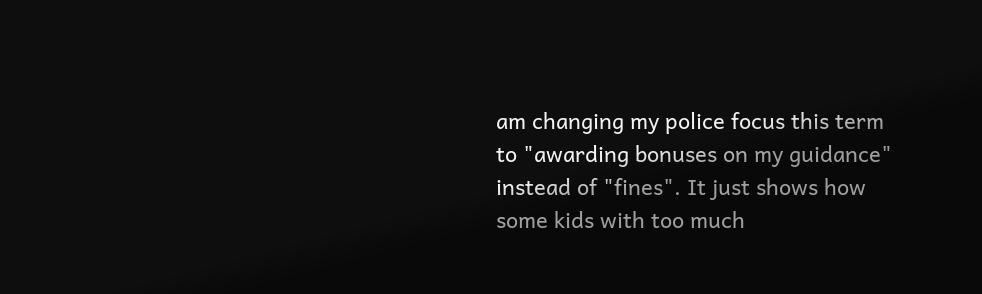am changing my police focus this term to "awarding bonuses on my guidance" instead of "fines". It just shows how some kids with too much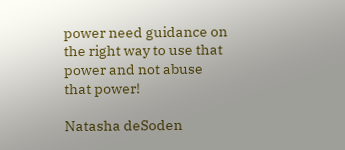power need guidance on the right way to use that power and not abuse that power!

Natasha deSoden